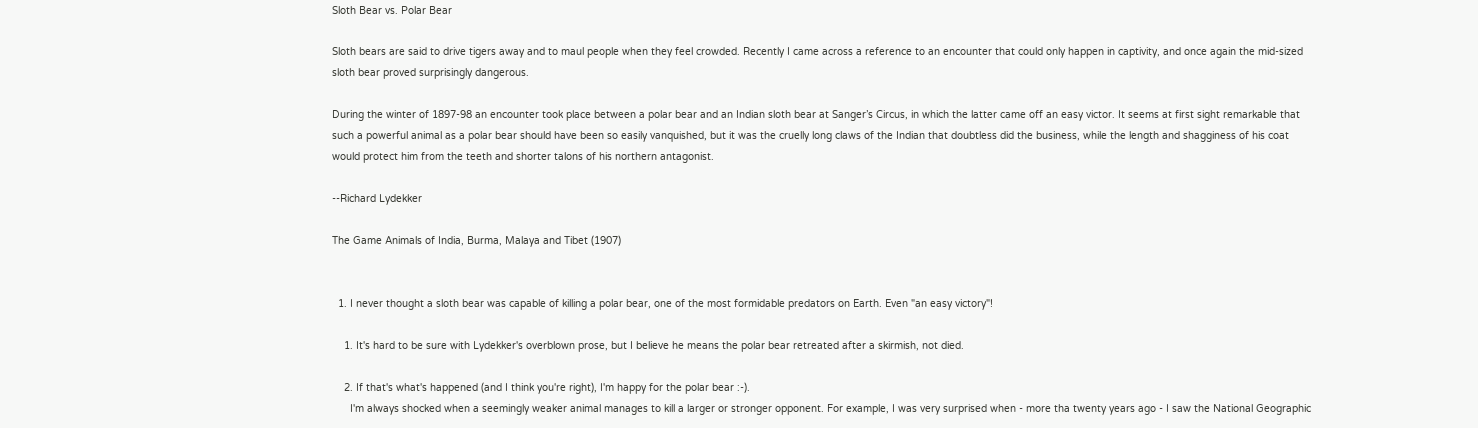Sloth Bear vs. Polar Bear

Sloth bears are said to drive tigers away and to maul people when they feel crowded. Recently I came across a reference to an encounter that could only happen in captivity, and once again the mid-sized sloth bear proved surprisingly dangerous.

During the winter of 1897-98 an encounter took place between a polar bear and an Indian sloth bear at Sanger’s Circus, in which the latter came off an easy victor. It seems at first sight remarkable that such a powerful animal as a polar bear should have been so easily vanquished, but it was the cruelly long claws of the Indian that doubtless did the business, while the length and shagginess of his coat would protect him from the teeth and shorter talons of his northern antagonist.

--Richard Lydekker

The Game Animals of India, Burma, Malaya and Tibet (1907)


  1. I never thought a sloth bear was capable of killing a polar bear, one of the most formidable predators on Earth. Even "an easy victory"!

    1. It's hard to be sure with Lydekker's overblown prose, but I believe he means the polar bear retreated after a skirmish, not died.

    2. If that's what's happened (and I think you're right), I'm happy for the polar bear :-).
      I'm always shocked when a seemingly weaker animal manages to kill a larger or stronger opponent. For example, I was very surprised when - more tha twenty years ago - I saw the National Geographic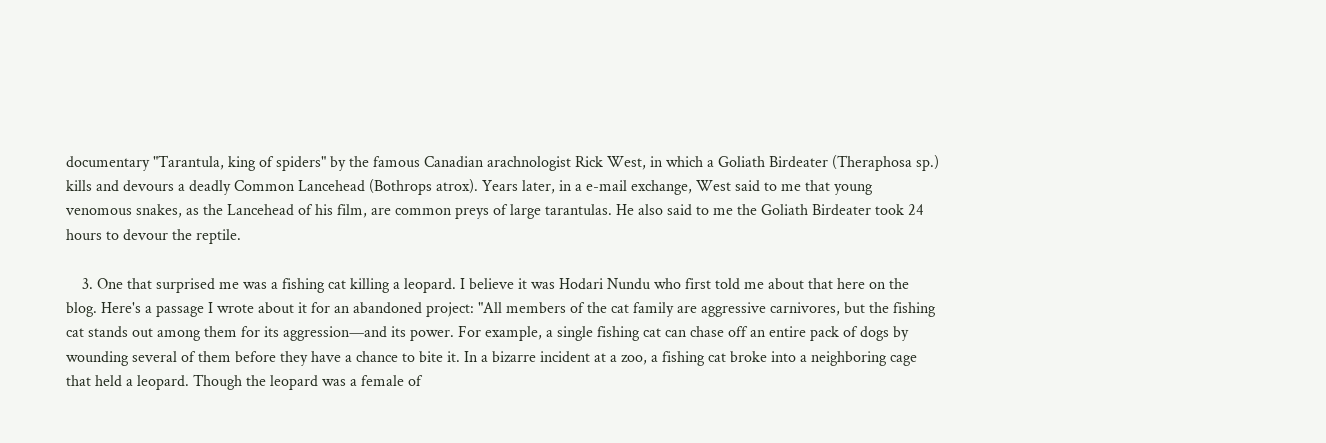documentary "Tarantula, king of spiders" by the famous Canadian arachnologist Rick West, in which a Goliath Birdeater (Theraphosa sp.) kills and devours a deadly Common Lancehead (Bothrops atrox). Years later, in a e-mail exchange, West said to me that young venomous snakes, as the Lancehead of his film, are common preys of large tarantulas. He also said to me the Goliath Birdeater took 24 hours to devour the reptile.

    3. One that surprised me was a fishing cat killing a leopard. I believe it was Hodari Nundu who first told me about that here on the blog. Here's a passage I wrote about it for an abandoned project: "All members of the cat family are aggressive carnivores, but the fishing cat stands out among them for its aggression—and its power. For example, a single fishing cat can chase off an entire pack of dogs by wounding several of them before they have a chance to bite it. In a bizarre incident at a zoo, a fishing cat broke into a neighboring cage that held a leopard. Though the leopard was a female of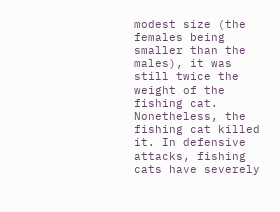modest size (the females being smaller than the males), it was still twice the weight of the fishing cat. Nonetheless, the fishing cat killed it. In defensive attacks, fishing cats have severely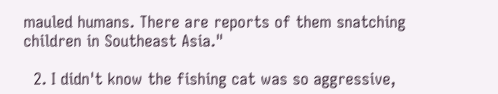mauled humans. There are reports of them snatching children in Southeast Asia."

  2. I didn't know the fishing cat was so aggressive,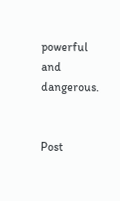powerful and dangerous.


Post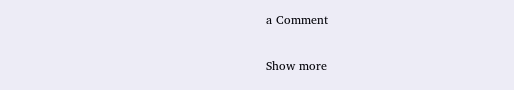a Comment


Show more